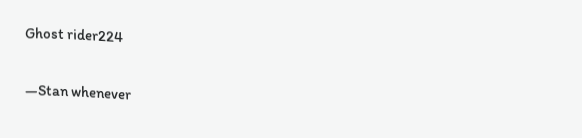Ghost rider224

―Stan whenever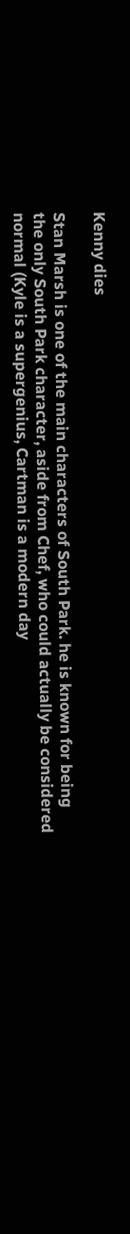Kenny dies

Stan Marsh is one of the main characters of South Park. he is known for being the only South Park character, aside from Chef, who could actually be considered normal (Kyle is a supergenius, Cartman is a modern day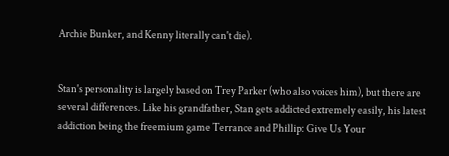Archie Bunker, and Kenny literally can't die).


Stan's personality is largely based on Trey Parker (who also voices him), but there are several differences. Like his grandfather, Stan gets addicted extremely easily, his latest addiction being the freemium game Terrance and Phillip: Give Us Your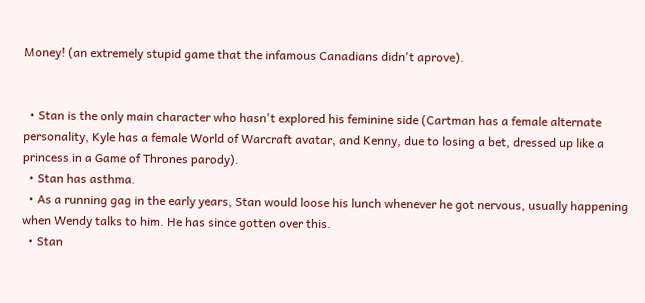Money! (an extremely stupid game that the infamous Canadians didn't aprove).


  • Stan is the only main character who hasn't explored his feminine side (Cartman has a female alternate personality, Kyle has a female World of Warcraft avatar, and Kenny, due to losing a bet, dressed up like a princess in a Game of Thrones parody).
  • Stan has asthma.
  • As a running gag in the early years, Stan would loose his lunch whenever he got nervous, usually happening when Wendy talks to him. He has since gotten over this.
  • Stan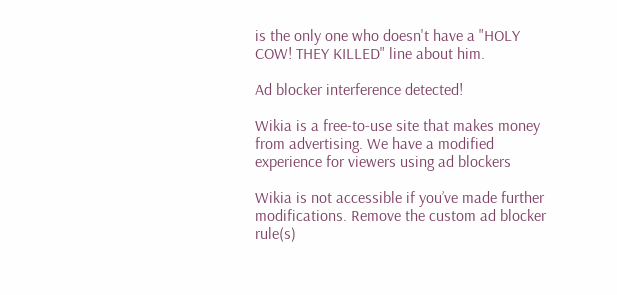is the only one who doesn't have a "HOLY COW! THEY KILLED" line about him.

Ad blocker interference detected!

Wikia is a free-to-use site that makes money from advertising. We have a modified experience for viewers using ad blockers

Wikia is not accessible if you’ve made further modifications. Remove the custom ad blocker rule(s)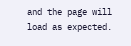and the page will load as expected.